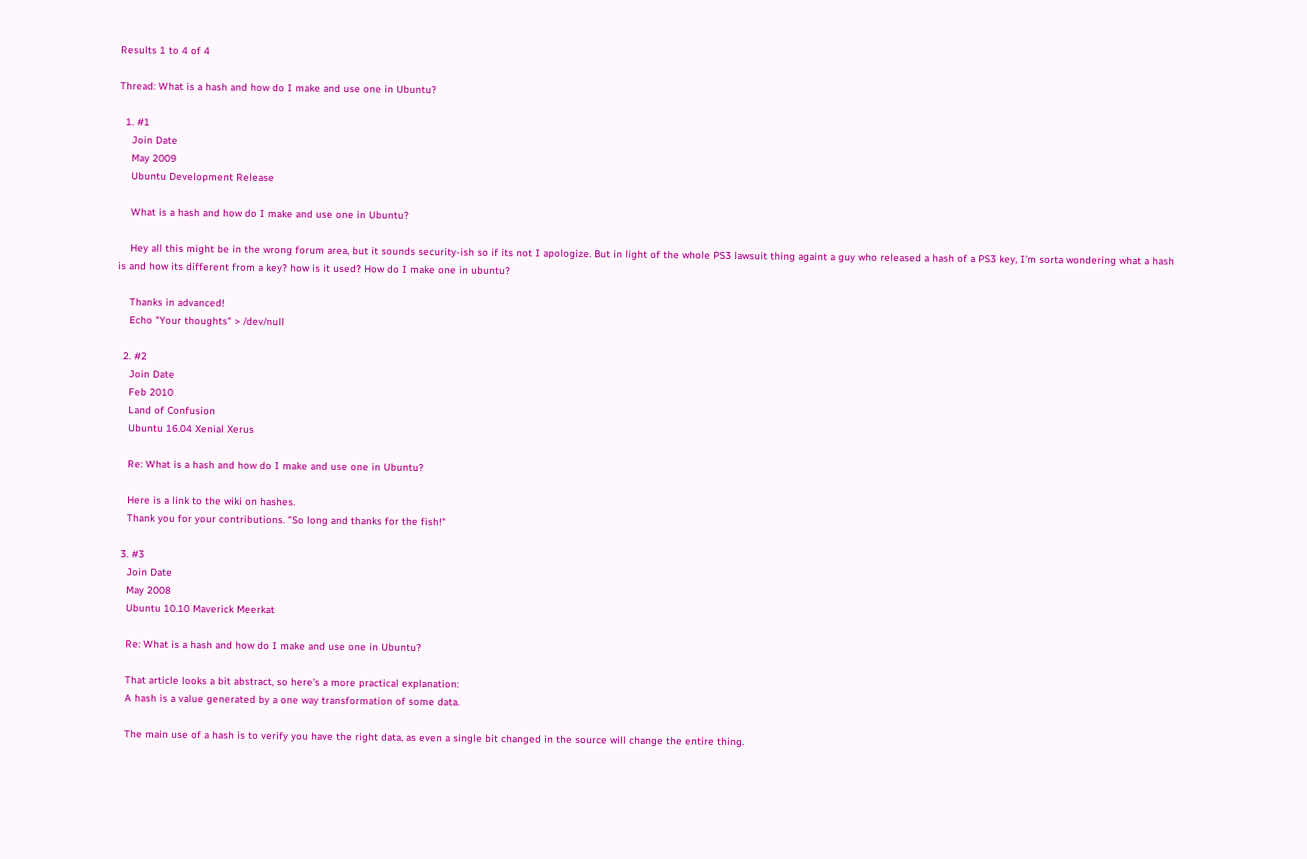Results 1 to 4 of 4

Thread: What is a hash and how do I make and use one in Ubuntu?

  1. #1
    Join Date
    May 2009
    Ubuntu Development Release

    What is a hash and how do I make and use one in Ubuntu?

    Hey all this might be in the wrong forum area, but it sounds security-ish so if its not I apologize. But in light of the whole PS3 lawsuit thing againt a guy who released a hash of a PS3 key, I'm sorta wondering what a hash is and how its different from a key? how is it used? How do I make one in ubuntu?

    Thanks in advanced!
    Echo "Your thoughts" > /dev/null

  2. #2
    Join Date
    Feb 2010
    Land of Confusion
    Ubuntu 16.04 Xenial Xerus

    Re: What is a hash and how do I make and use one in Ubuntu?

    Here is a link to the wiki on hashes.
    Thank you for your contributions. "So long and thanks for the fish!"

  3. #3
    Join Date
    May 2008
    Ubuntu 10.10 Maverick Meerkat

    Re: What is a hash and how do I make and use one in Ubuntu?

    That article looks a bit abstract, so here's a more practical explanation:
    A hash is a value generated by a one way transformation of some data.

    The main use of a hash is to verify you have the right data, as even a single bit changed in the source will change the entire thing.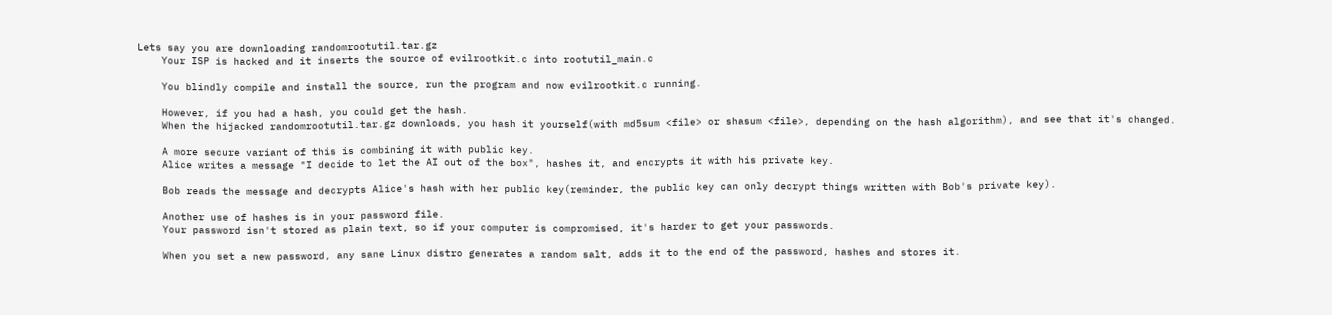Lets say you are downloading randomrootutil.tar.gz
    Your ISP is hacked and it inserts the source of evilrootkit.c into rootutil_main.c

    You blindly compile and install the source, run the program and now evilrootkit.c running.

    However, if you had a hash, you could get the hash.
    When the hijacked randomrootutil.tar.gz downloads, you hash it yourself(with md5sum <file> or shasum <file>, depending on the hash algorithm), and see that it's changed.

    A more secure variant of this is combining it with public key.
    Alice writes a message "I decide to let the AI out of the box", hashes it, and encrypts it with his private key.

    Bob reads the message and decrypts Alice's hash with her public key(reminder, the public key can only decrypt things written with Bob's private key).

    Another use of hashes is in your password file.
    Your password isn't stored as plain text, so if your computer is compromised, it's harder to get your passwords.

    When you set a new password, any sane Linux distro generates a random salt, adds it to the end of the password, hashes and stores it.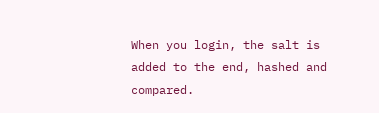When you login, the salt is added to the end, hashed and compared.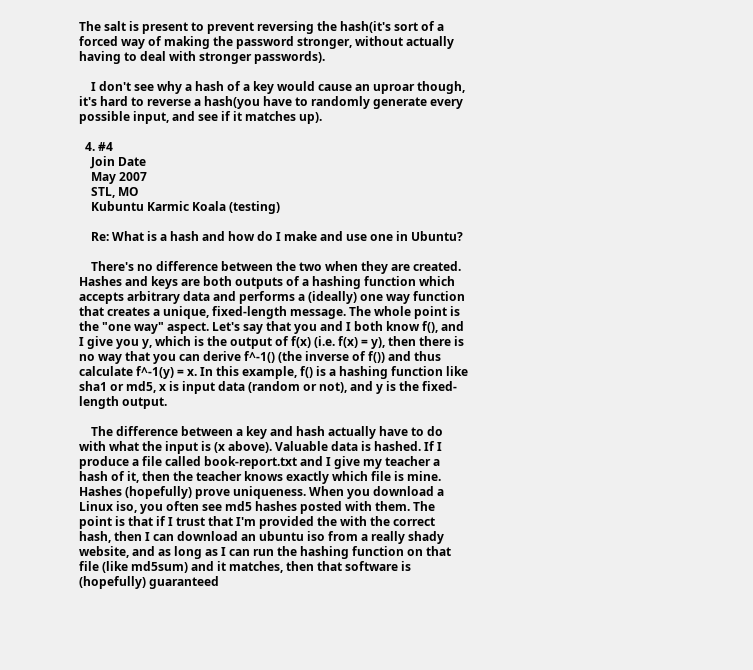The salt is present to prevent reversing the hash(it's sort of a forced way of making the password stronger, without actually having to deal with stronger passwords).

    I don't see why a hash of a key would cause an uproar though, it's hard to reverse a hash(you have to randomly generate every possible input, and see if it matches up).

  4. #4
    Join Date
    May 2007
    STL, MO
    Kubuntu Karmic Koala (testing)

    Re: What is a hash and how do I make and use one in Ubuntu?

    There's no difference between the two when they are created. Hashes and keys are both outputs of a hashing function which accepts arbitrary data and performs a (ideally) one way function that creates a unique, fixed-length message. The whole point is the "one way" aspect. Let's say that you and I both know f(), and I give you y, which is the output of f(x) (i.e. f(x) = y), then there is no way that you can derive f^-1() (the inverse of f()) and thus calculate f^-1(y) = x. In this example, f() is a hashing function like sha1 or md5, x is input data (random or not), and y is the fixed-length output.

    The difference between a key and hash actually have to do with what the input is (x above). Valuable data is hashed. If I produce a file called book-report.txt and I give my teacher a hash of it, then the teacher knows exactly which file is mine. Hashes (hopefully) prove uniqueness. When you download a Linux iso, you often see md5 hashes posted with them. The point is that if I trust that I'm provided the with the correct hash, then I can download an ubuntu iso from a really shady website, and as long as I can run the hashing function on that file (like md5sum) and it matches, then that software is (hopefully) guaranteed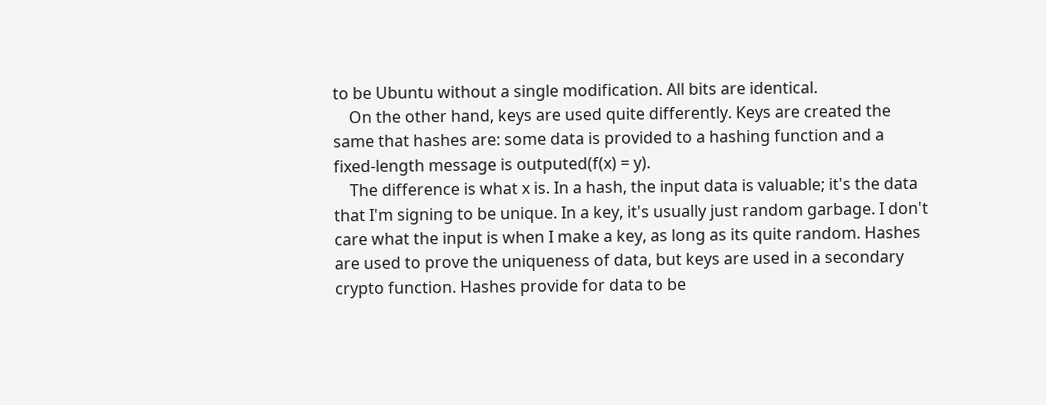to be Ubuntu without a single modification. All bits are identical.
    On the other hand, keys are used quite differently. Keys are created the same that hashes are: some data is provided to a hashing function and a fixed-length message is outputed(f(x) = y).
    The difference is what x is. In a hash, the input data is valuable; it's the data that I'm signing to be unique. In a key, it's usually just random garbage. I don't care what the input is when I make a key, as long as its quite random. Hashes are used to prove the uniqueness of data, but keys are used in a secondary crypto function. Hashes provide for data to be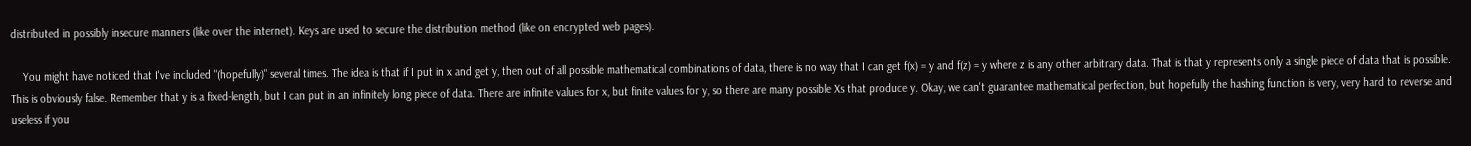distributed in possibly insecure manners (like over the internet). Keys are used to secure the distribution method (like on encrypted web pages).

    You might have noticed that I've included "(hopefully)" several times. The idea is that if I put in x and get y, then out of all possible mathematical combinations of data, there is no way that I can get f(x) = y and f(z) = y where z is any other arbitrary data. That is that y represents only a single piece of data that is possible. This is obviously false. Remember that y is a fixed-length, but I can put in an infinitely long piece of data. There are infinite values for x, but finite values for y, so there are many possible Xs that produce y. Okay, we can't guarantee mathematical perfection, but hopefully the hashing function is very, very hard to reverse and useless if you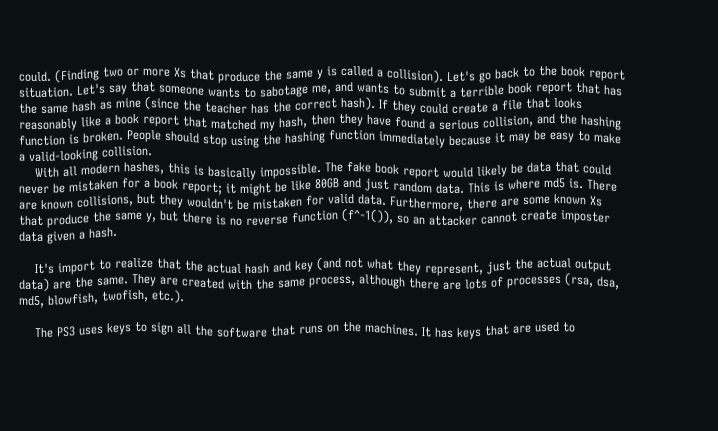could. (Finding two or more Xs that produce the same y is called a collision). Let's go back to the book report situation. Let's say that someone wants to sabotage me, and wants to submit a terrible book report that has the same hash as mine (since the teacher has the correct hash). If they could create a file that looks reasonably like a book report that matched my hash, then they have found a serious collision, and the hashing function is broken. People should stop using the hashing function immediately because it may be easy to make a valid-looking collision.
    With all modern hashes, this is basically impossible. The fake book report would likely be data that could never be mistaken for a book report; it might be like 80GB and just random data. This is where md5 is. There are known collisions, but they wouldn't be mistaken for valid data. Furthermore, there are some known Xs that produce the same y, but there is no reverse function (f^-1()), so an attacker cannot create imposter data given a hash.

    It's import to realize that the actual hash and key (and not what they represent, just the actual output data) are the same. They are created with the same process, although there are lots of processes (rsa, dsa, md5, blowfish, twofish, etc.).

    The PS3 uses keys to sign all the software that runs on the machines. It has keys that are used to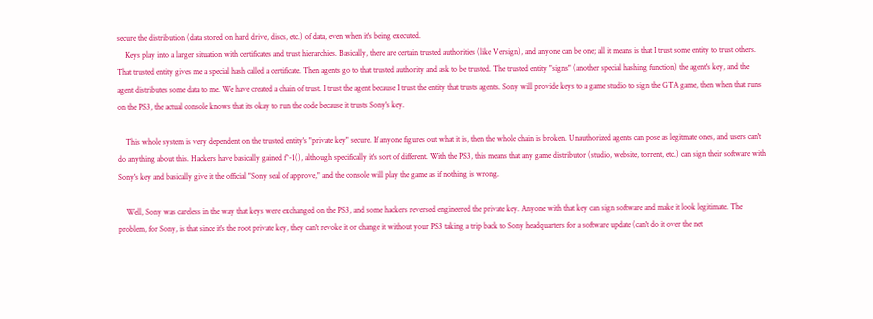secure the distribution (data stored on hard drive, discs, etc.) of data, even when it's being executed.
    Keys play into a larger situation with certificates and trust hierarchies. Basically, there are certain trusted authorities (like Versign), and anyone can be one; all it means is that I trust some entity to trust others. That trusted entity gives me a special hash called a certificate. Then agents go to that trusted authority and ask to be trusted. The trusted entity "signs" (another special hashing function) the agent's key, and the agent distributes some data to me. We have created a chain of trust. I trust the agent because I trust the entity that trusts agents. Sony will provide keys to a game studio to sign the GTA game, then when that runs on the PS3, the actual console knows that its okay to run the code because it trusts Sony's key.

    This whole system is very dependent on the trusted entity's "private key" secure. If anyone figures out what it is, then the whole chain is broken. Unauthorized agents can pose as legitmate ones, and users can't do anything about this. Hackers have basically gained f^-1(), although specifically it's sort of different. With the PS3, this means that any game distributor (studio, website, torrent, etc.) can sign their software with Sony's key and basically give it the official "Sony seal of approve," and the console will play the game as if nothing is wrong.

    Well, Sony was careless in the way that keys were exchanged on the PS3, and some hackers reversed engineered the private key. Anyone with that key can sign software and make it look legitimate. The problem, for Sony, is that since it's the root private key, they can't revoke it or change it without your PS3 taking a trip back to Sony headquarters for a software update (can't do it over the net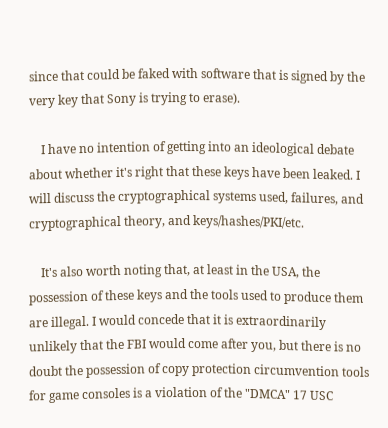since that could be faked with software that is signed by the very key that Sony is trying to erase).

    I have no intention of getting into an ideological debate about whether it's right that these keys have been leaked. I will discuss the cryptographical systems used, failures, and cryptographical theory, and keys/hashes/PKI/etc.

    It's also worth noting that, at least in the USA, the possession of these keys and the tools used to produce them are illegal. I would concede that it is extraordinarily unlikely that the FBI would come after you, but there is no doubt the possession of copy protection circumvention tools for game consoles is a violation of the "DMCA" 17 USC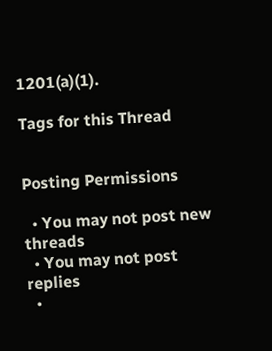1201(a)(1).

Tags for this Thread


Posting Permissions

  • You may not post new threads
  • You may not post replies
  •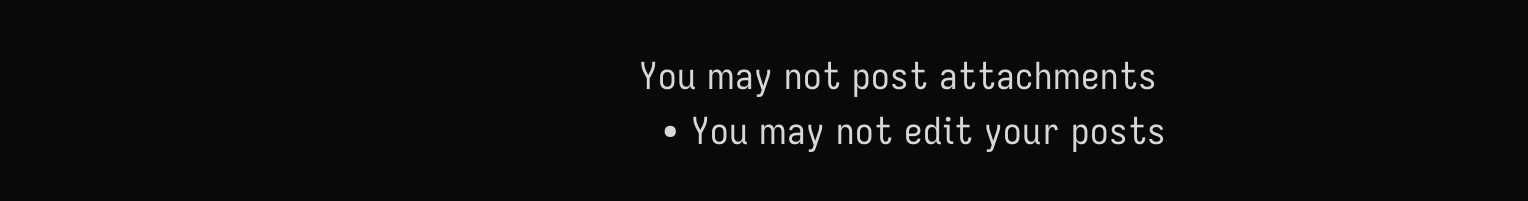You may not post attachments
  • You may not edit your posts